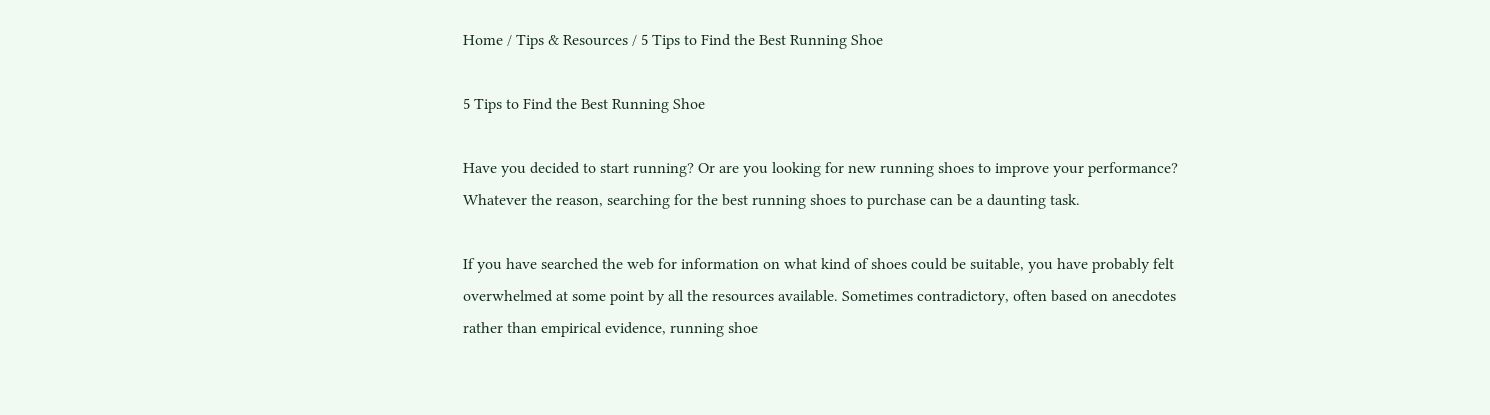Home / Tips & Resources / 5 Tips to Find the Best Running Shoe

5 Tips to Find the Best Running Shoe

Have you decided to start running? Or are you looking for new running shoes to improve your performance? Whatever the reason, searching for the best running shoes to purchase can be a daunting task.

If you have searched the web for information on what kind of shoes could be suitable, you have probably felt overwhelmed at some point by all the resources available. Sometimes contradictory, often based on anecdotes rather than empirical evidence, running shoe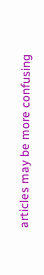articles may be more confusing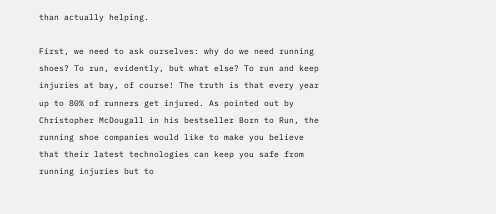than actually helping.

First, we need to ask ourselves: why do we need running shoes? To run, evidently, but what else? To run and keep injuries at bay, of course! The truth is that every year up to 80% of runners get injured. As pointed out by Christopher McDougall in his bestseller Born to Run, the running shoe companies would like to make you believe that their latest technologies can keep you safe from running injuries but to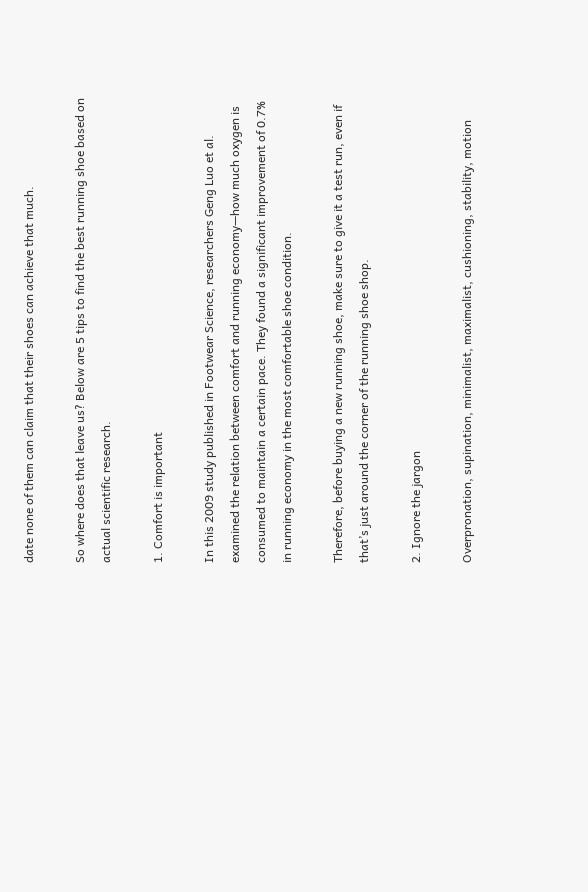date none of them can claim that their shoes can achieve that much.

So where does that leave us? Below are 5 tips to find the best running shoe based on actual scientific research.

1. Comfort is important

In this 2009 study published in Footwear Science, researchers Geng Luo et al. examined the relation between comfort and running economy—how much oxygen is consumed to maintain a certain pace. They found a significant improvement of 0.7% in running economy in the most comfortable shoe condition.

Therefore, before buying a new running shoe, make sure to give it a test run, even if that’s just around the corner of the running shoe shop.

2. Ignore the jargon

Overpronation, supination, minimalist, maximalist, cushioning, stability, motion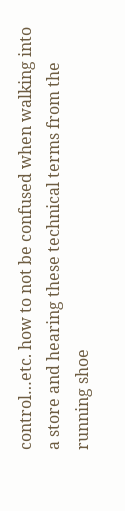control…etc. how to not be confused when walking into a store and hearing these technical terms from the running shoe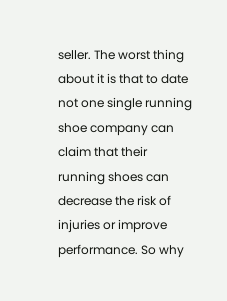seller. The worst thing about it is that to date not one single running shoe company can claim that their running shoes can decrease the risk of injuries or improve performance. So why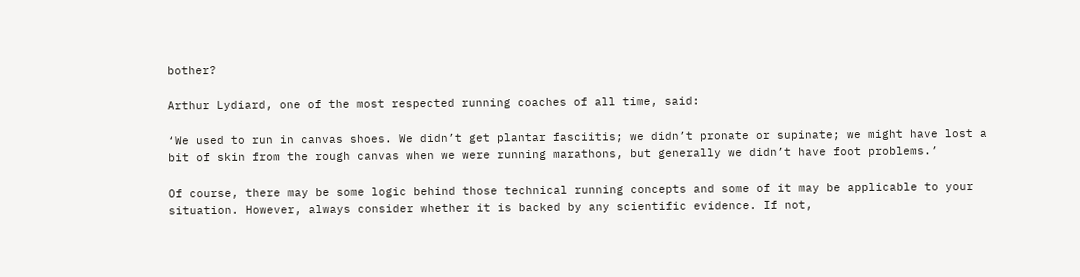bother?

Arthur Lydiard, one of the most respected running coaches of all time, said:

‘We used to run in canvas shoes. We didn’t get plantar fasciitis; we didn’t pronate or supinate; we might have lost a bit of skin from the rough canvas when we were running marathons, but generally we didn’t have foot problems.’

Of course, there may be some logic behind those technical running concepts and some of it may be applicable to your situation. However, always consider whether it is backed by any scientific evidence. If not,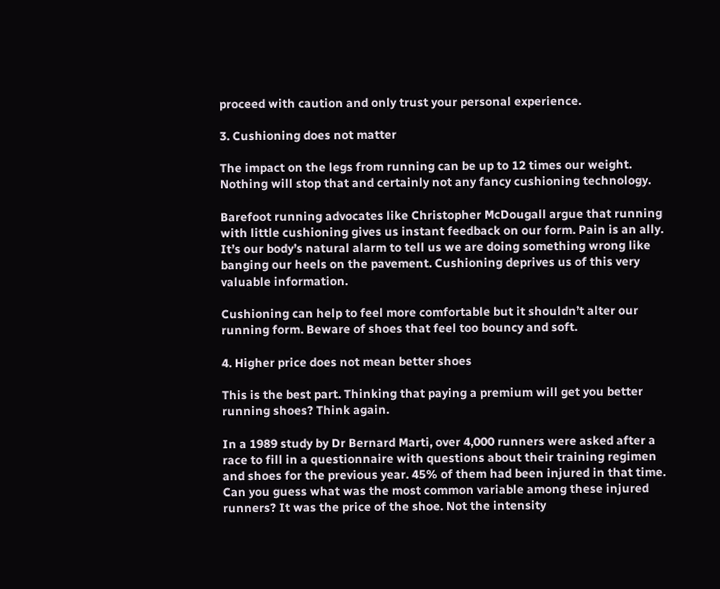proceed with caution and only trust your personal experience.

3. Cushioning does not matter

The impact on the legs from running can be up to 12 times our weight. Nothing will stop that and certainly not any fancy cushioning technology.

Barefoot running advocates like Christopher McDougall argue that running with little cushioning gives us instant feedback on our form. Pain is an ally. It’s our body’s natural alarm to tell us we are doing something wrong like banging our heels on the pavement. Cushioning deprives us of this very valuable information.

Cushioning can help to feel more comfortable but it shouldn’t alter our running form. Beware of shoes that feel too bouncy and soft.

4. Higher price does not mean better shoes

This is the best part. Thinking that paying a premium will get you better running shoes? Think again.

In a 1989 study by Dr Bernard Marti, over 4,000 runners were asked after a race to fill in a questionnaire with questions about their training regimen and shoes for the previous year. 45% of them had been injured in that time. Can you guess what was the most common variable among these injured runners? It was the price of the shoe. Not the intensity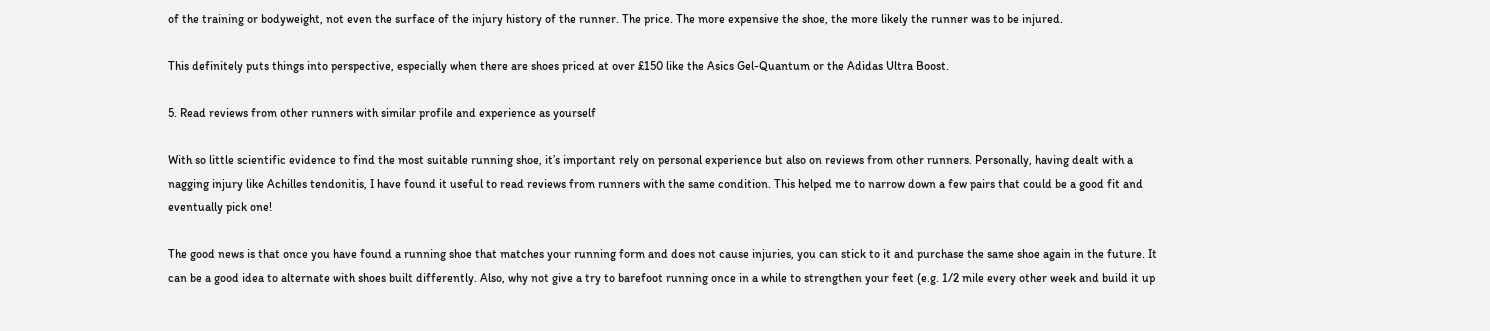of the training or bodyweight, not even the surface of the injury history of the runner. The price. The more expensive the shoe, the more likely the runner was to be injured.

This definitely puts things into perspective, especially when there are shoes priced at over £150 like the Asics Gel-Quantum or the Adidas Ultra Boost.

5. Read reviews from other runners with similar profile and experience as yourself

With so little scientific evidence to find the most suitable running shoe, it’s important rely on personal experience but also on reviews from other runners. Personally, having dealt with a nagging injury like Achilles tendonitis, I have found it useful to read reviews from runners with the same condition. This helped me to narrow down a few pairs that could be a good fit and eventually pick one!

The good news is that once you have found a running shoe that matches your running form and does not cause injuries, you can stick to it and purchase the same shoe again in the future. It can be a good idea to alternate with shoes built differently. Also, why not give a try to barefoot running once in a while to strengthen your feet (e.g. 1/2 mile every other week and build it up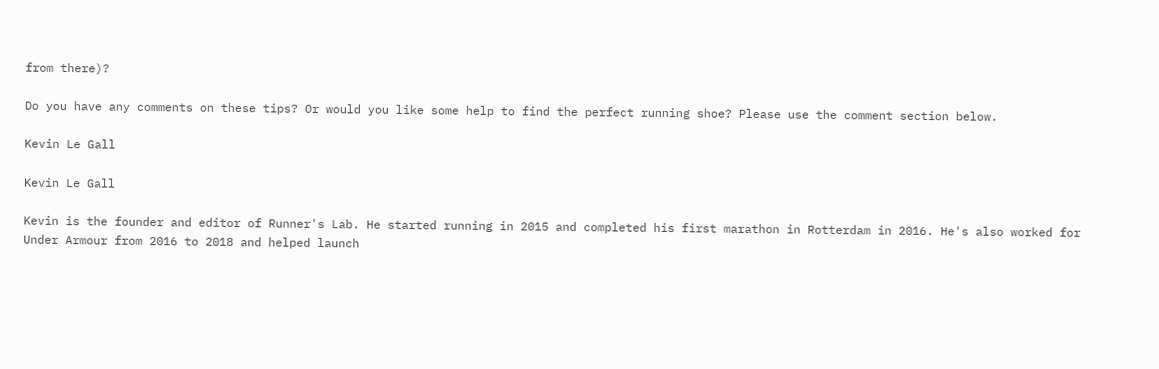from there)?

Do you have any comments on these tips? Or would you like some help to find the perfect running shoe? Please use the comment section below.

Kevin Le Gall

Kevin Le Gall

Kevin is the founder and editor of Runner's Lab. He started running in 2015 and completed his first marathon in Rotterdam in 2016. He's also worked for Under Armour from 2016 to 2018 and helped launch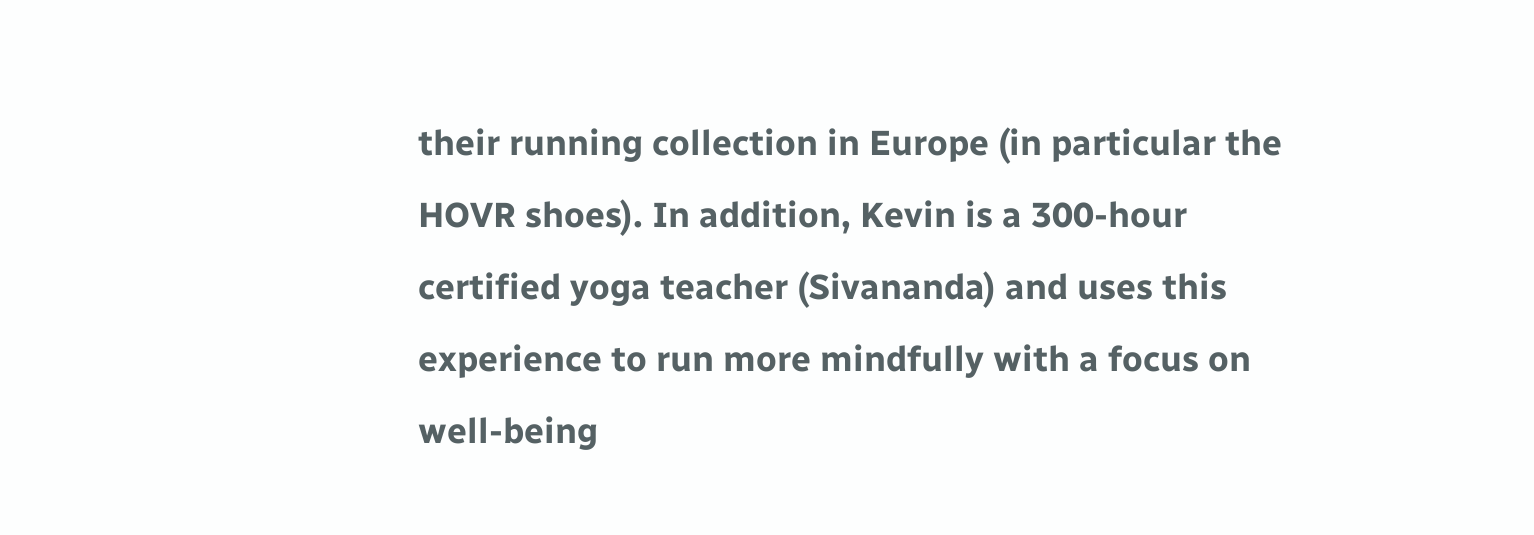their running collection in Europe (in particular the HOVR shoes). In addition, Kevin is a 300-hour certified yoga teacher (Sivananda) and uses this experience to run more mindfully with a focus on well-being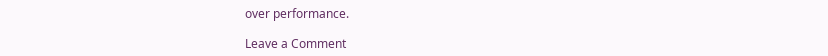over performance.

Leave a Comment